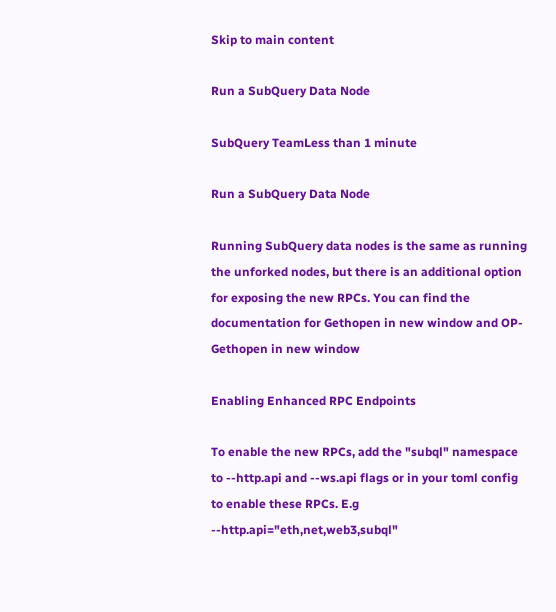Skip to main content

Run a SubQuery Data Node

SubQuery TeamLess than 1 minute

Run a SubQuery Data Node

Running SubQuery data nodes is the same as running the unforked nodes, but there is an additional option for exposing the new RPCs. You can find the documentation for Gethopen in new window and OP-Gethopen in new window

Enabling Enhanced RPC Endpoints

To enable the new RPCs, add the "subql" namespace to --http.api and --ws.api flags or in your toml config to enable these RPCs. E.g --http.api="eth,net,web3,subql"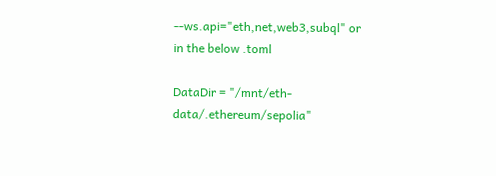--ws.api="eth,net,web3,subql" or in the below .toml

DataDir = "/mnt/eth-data/.ethereum/sepolia"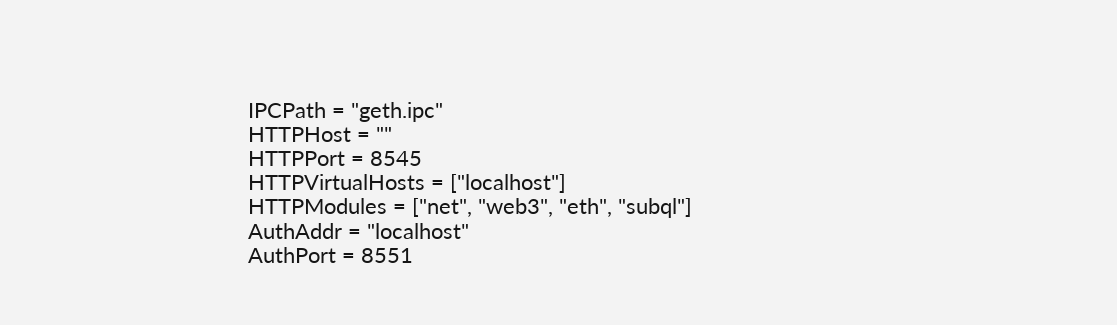IPCPath = "geth.ipc"
HTTPHost = ""
HTTPPort = 8545
HTTPVirtualHosts = ["localhost"]
HTTPModules = ["net", "web3", "eth", "subql"]
AuthAddr = "localhost"
AuthPort = 8551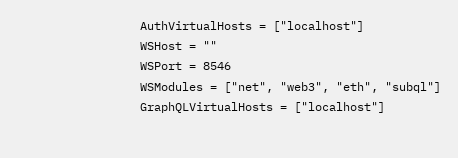AuthVirtualHosts = ["localhost"]
WSHost = ""
WSPort = 8546
WSModules = ["net", "web3", "eth", "subql"]
GraphQLVirtualHosts = ["localhost"]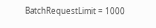BatchRequestLimit = 1000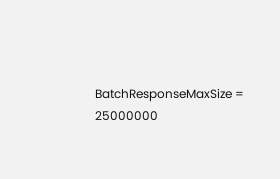BatchResponseMaxSize = 25000000